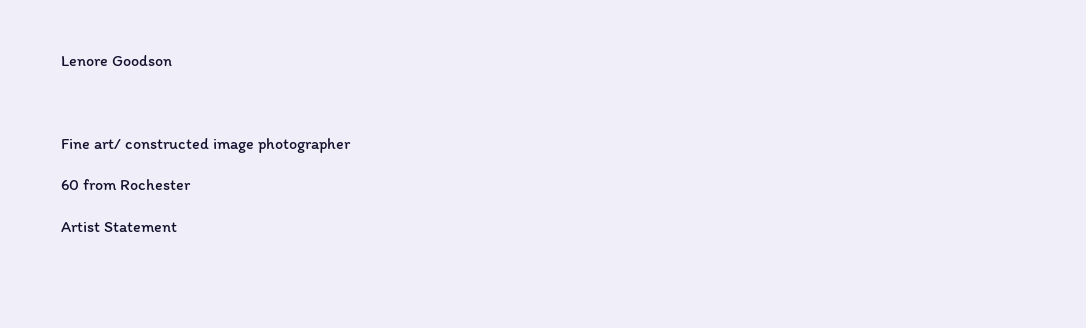Lenore Goodson



Fine art/ constructed image photographer

60 from Rochester

Artist Statement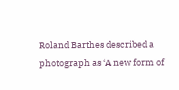Roland Barthes described a photograph as ‘A new form of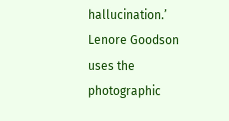hallucination.’ Lenore Goodson uses the photographic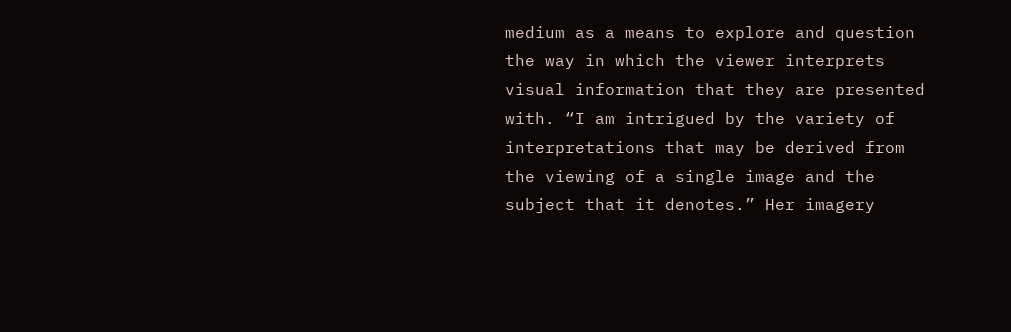medium as a means to explore and question the way in which the viewer interprets visual information that they are presented with. “I am intrigued by the variety of interpretations that may be derived from the viewing of a single image and the subject that it denotes.” Her imagery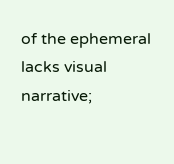of the ephemeral lacks visual narrative;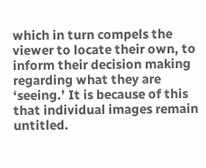which in turn compels the viewer to locate their own, to inform their decision making regarding what they are ‘seeing.’ It is because of this that individual images remain untitled.